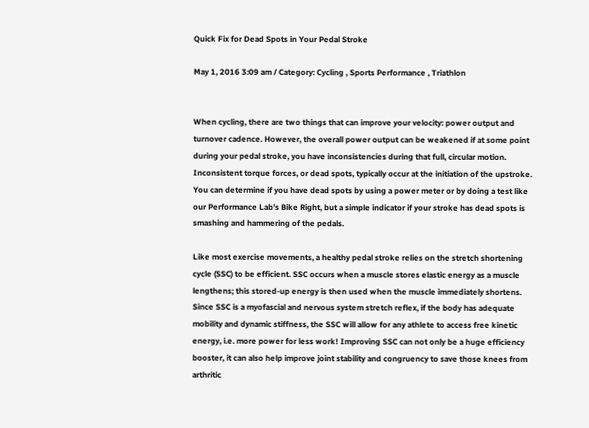Quick Fix for Dead Spots in Your Pedal Stroke

May 1, 2016 3:09 am / Category: Cycling , Sports Performance , Triathlon


When cycling, there are two things that can improve your velocity: power output and turnover cadence. However, the overall power output can be weakened if at some point during your pedal stroke, you have inconsistencies during that full, circular motion. Inconsistent torque forces, or dead spots, typically occur at the initiation of the upstroke. You can determine if you have dead spots by using a power meter or by doing a test like our Performance Lab’s Bike Right, but a simple indicator if your stroke has dead spots is smashing and hammering of the pedals.

Like most exercise movements, a healthy pedal stroke relies on the stretch shortening cycle (SSC) to be efficient. SSC occurs when a muscle stores elastic energy as a muscle lengthens; this stored-up energy is then used when the muscle immediately shortens. Since SSC is a myofascial and nervous system stretch reflex, if the body has adequate mobility and dynamic stiffness, the SSC will allow for any athlete to access free kinetic energy, i.e. more power for less work! Improving SSC can not only be a huge efficiency booster, it can also help improve joint stability and congruency to save those knees from arthritic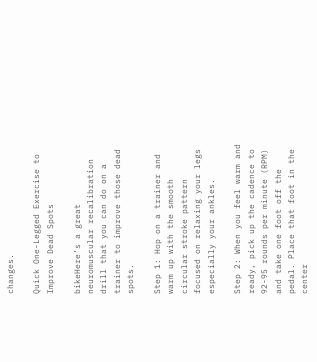changes.

Quick One-Legged Exercise to Improve Dead Spots

bikeHere’s a great neuromuscular recalibration drill that you can do on a trainer to improve those dead spots.

Step 1: Hop on a trainer and warm up with the smooth circular stroke pattern focused on relaxing your legs especially your ankles.

Step 2: When you feel warm and ready, pick up the cadence to 92-95 rounds per minute (RPM) and take one foot off the pedal. Place that foot in the center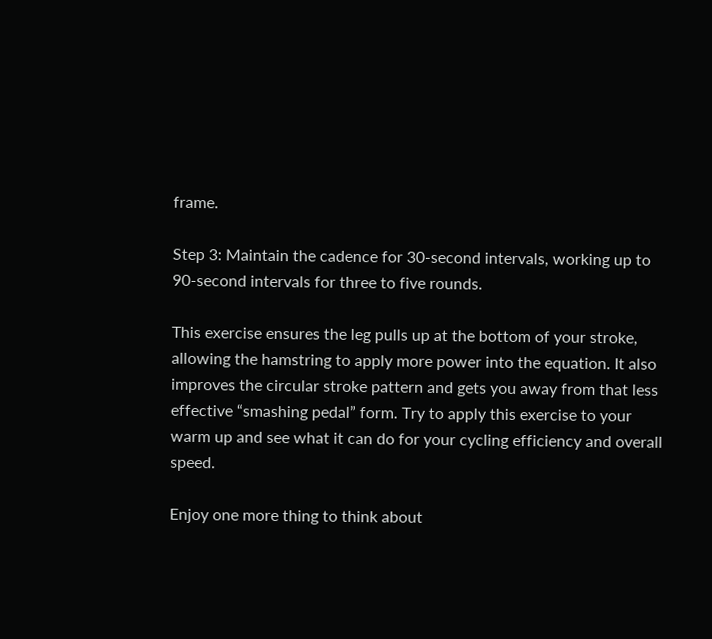frame.

Step 3: Maintain the cadence for 30-second intervals, working up to 90-second intervals for three to five rounds.

This exercise ensures the leg pulls up at the bottom of your stroke, allowing the hamstring to apply more power into the equation. It also improves the circular stroke pattern and gets you away from that less effective “smashing pedal” form. Try to apply this exercise to your warm up and see what it can do for your cycling efficiency and overall speed.

Enjoy one more thing to think about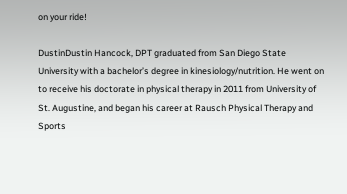on your ride!

DustinDustin Hancock, DPT graduated from San Diego State University with a bachelor’s degree in kinesiology/nutrition. He went on to receive his doctorate in physical therapy in 2011 from University of St. Augustine, and began his career at Rausch Physical Therapy and Sports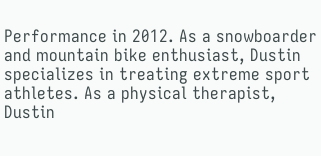Performance in 2012. As a snowboarder and mountain bike enthusiast, Dustin specializes in treating extreme sport athletes. As a physical therapist, Dustin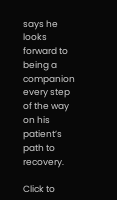says he looks forward to being a companion every step of the way on his patient’s path to recovery.

Click to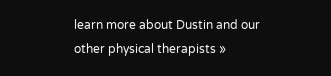learn more about Dustin and our other physical therapists »